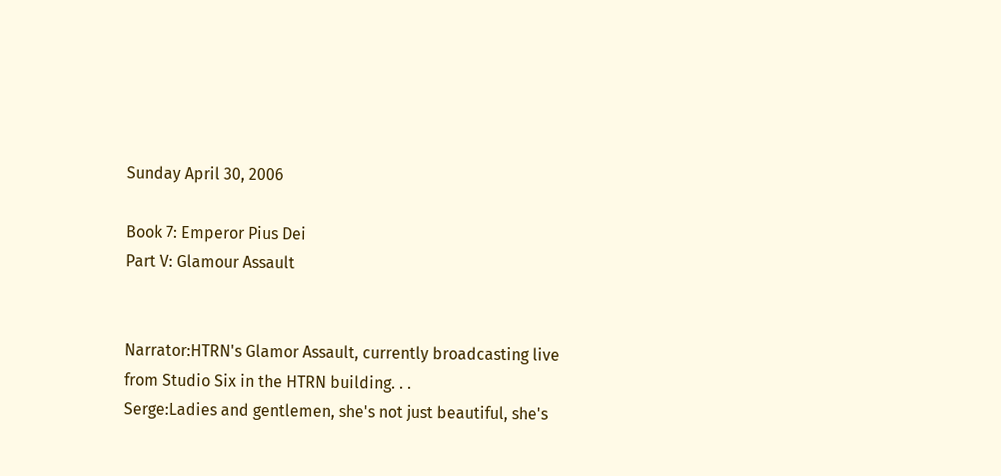Sunday April 30, 2006

Book 7: Emperor Pius Dei
Part V: Glamour Assault


Narrator:HTRN's Glamor Assault, currently broadcasting live from Studio Six in the HTRN building. . .
Serge:Ladies and gentlemen, she's not just beautiful, she's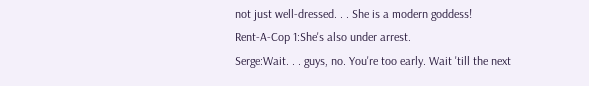not just well-dressed. . . She is a modern goddess!
Rent-A-Cop 1:She's also under arrest.
Serge:Wait. . . guys, no. You're too early. Wait 'till the next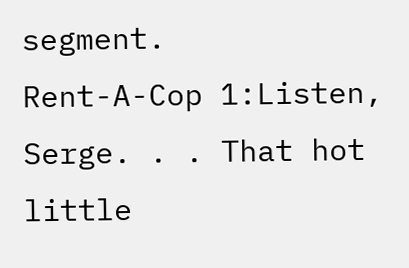segment.
Rent-A-Cop 1:Listen, Serge. . . That hot little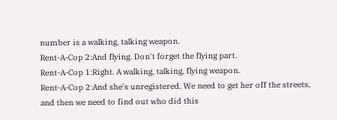number is a walking, talking weapon.
Rent-A-Cop 2:And flying. Don't forget the flying part.
Rent-A-Cop 1:Right. A walking, talking, flying weapon.
Rent-A-Cop 2:And she's unregistered. We need to get her off the streets, and then we need to find out who did this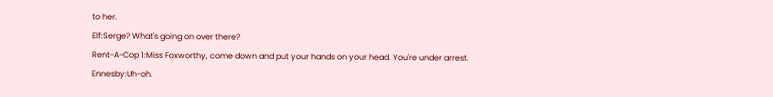to her.
Elf:Serge? What's going on over there?
Rent-A-Cop 1:Miss Foxworthy, come down and put your hands on your head. You're under arrest.
Ennesby:Uh-oh.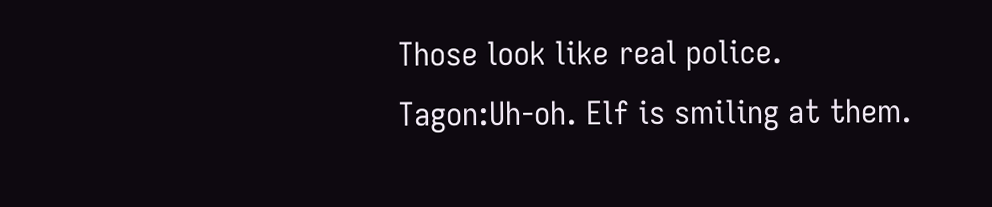Those look like real police.
Tagon:Uh-oh. Elf is smiling at them.